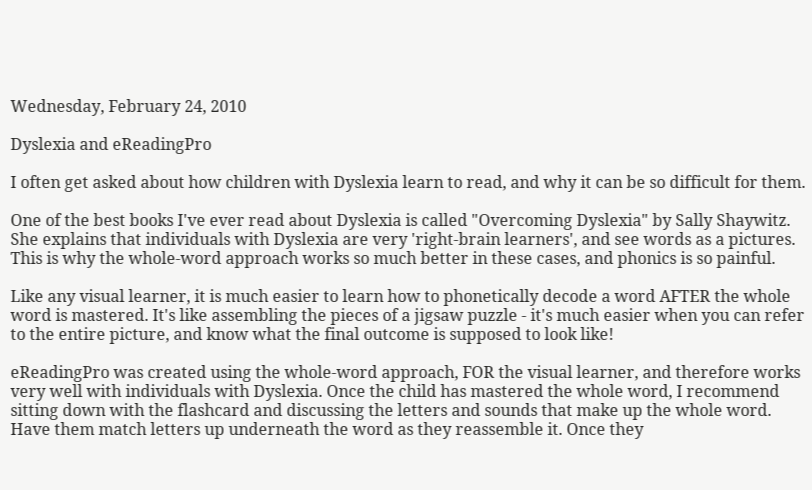Wednesday, February 24, 2010

Dyslexia and eReadingPro

I often get asked about how children with Dyslexia learn to read, and why it can be so difficult for them.

One of the best books I've ever read about Dyslexia is called "Overcoming Dyslexia" by Sally Shaywitz. She explains that individuals with Dyslexia are very 'right-brain learners', and see words as a pictures. This is why the whole-word approach works so much better in these cases, and phonics is so painful.

Like any visual learner, it is much easier to learn how to phonetically decode a word AFTER the whole word is mastered. It's like assembling the pieces of a jigsaw puzzle - it's much easier when you can refer to the entire picture, and know what the final outcome is supposed to look like!

eReadingPro was created using the whole-word approach, FOR the visual learner, and therefore works very well with individuals with Dyslexia. Once the child has mastered the whole word, I recommend sitting down with the flashcard and discussing the letters and sounds that make up the whole word. Have them match letters up underneath the word as they reassemble it. Once they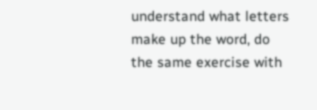understand what letters make up the word, do the same exercise with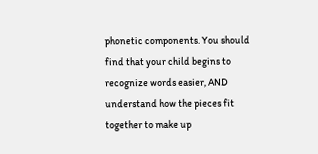phonetic components. You should find that your child begins to recognize words easier, AND understand how the pieces fit together to make up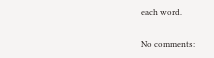each word.

No comments: